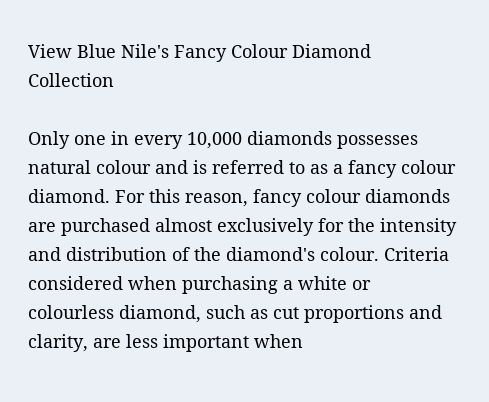View Blue Nile's Fancy Colour Diamond Collection

Only one in every 10,000 diamonds possesses natural colour and is referred to as a fancy colour diamond. For this reason, fancy colour diamonds are purchased almost exclusively for the intensity and distribution of the diamond's colour. Criteria considered when purchasing a white or colourless diamond, such as cut proportions and clarity, are less important when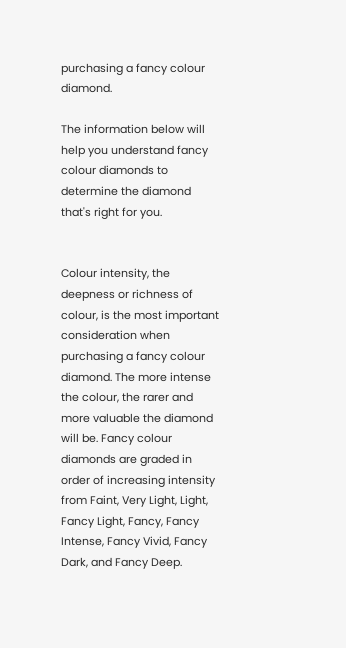purchasing a fancy colour diamond.

The information below will help you understand fancy colour diamonds to determine the diamond that's right for you.


Colour intensity, the deepness or richness of colour, is the most important consideration when purchasing a fancy colour diamond. The more intense the colour, the rarer and more valuable the diamond will be. Fancy colour diamonds are graded in order of increasing intensity from Faint, Very Light, Light, Fancy Light, Fancy, Fancy Intense, Fancy Vivid, Fancy Dark, and Fancy Deep.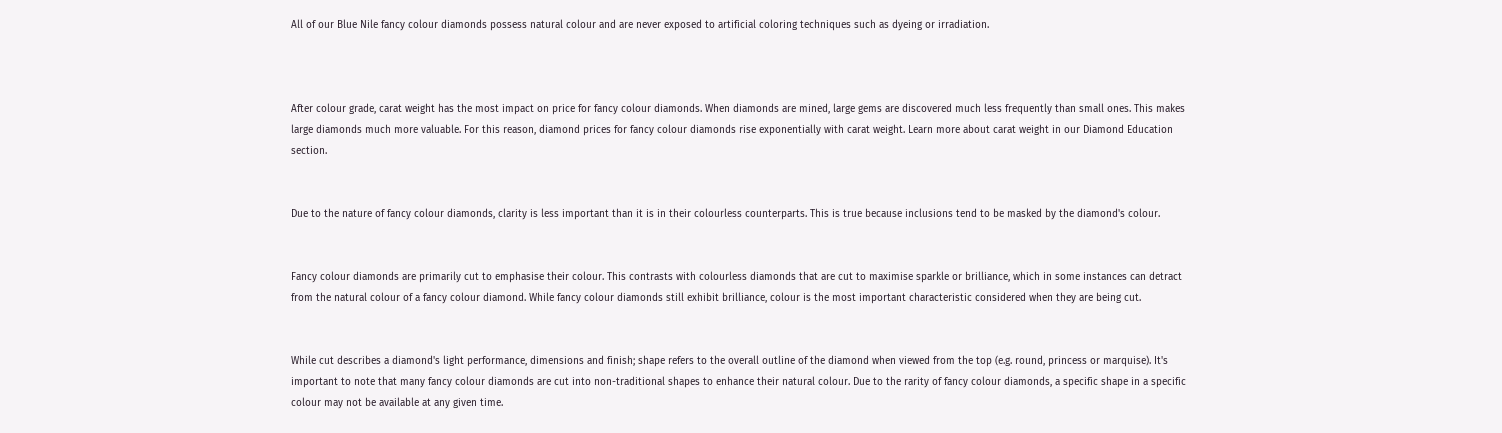All of our Blue Nile fancy colour diamonds possess natural colour and are never exposed to artificial coloring techniques such as dyeing or irradiation.



After colour grade, carat weight has the most impact on price for fancy colour diamonds. When diamonds are mined, large gems are discovered much less frequently than small ones. This makes large diamonds much more valuable. For this reason, diamond prices for fancy colour diamonds rise exponentially with carat weight. Learn more about carat weight in our Diamond Education section.


Due to the nature of fancy colour diamonds, clarity is less important than it is in their colourless counterparts. This is true because inclusions tend to be masked by the diamond's colour.


Fancy colour diamonds are primarily cut to emphasise their colour. This contrasts with colourless diamonds that are cut to maximise sparkle or brilliance, which in some instances can detract from the natural colour of a fancy colour diamond. While fancy colour diamonds still exhibit brilliance, colour is the most important characteristic considered when they are being cut.


While cut describes a diamond's light performance, dimensions and finish; shape refers to the overall outline of the diamond when viewed from the top (e.g. round, princess or marquise). It's important to note that many fancy colour diamonds are cut into non-traditional shapes to enhance their natural colour. Due to the rarity of fancy colour diamonds, a specific shape in a specific colour may not be available at any given time.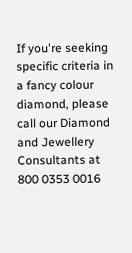If you're seeking specific criteria in a fancy colour diamond, please call our Diamond and Jewellery Consultants at 800 0353 0016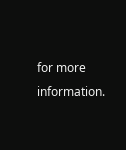for more information.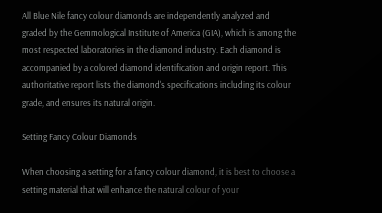All Blue Nile fancy colour diamonds are independently analyzed and graded by the Gemmological Institute of America (GIA), which is among the most respected laboratories in the diamond industry. Each diamond is accompanied by a colored diamond identification and origin report. This authoritative report lists the diamond's specifications including its colour grade, and ensures its natural origin.

Setting Fancy Colour Diamonds

When choosing a setting for a fancy colour diamond, it is best to choose a setting material that will enhance the natural colour of your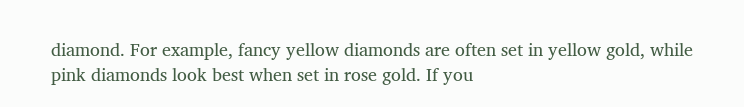diamond. For example, fancy yellow diamonds are often set in yellow gold, while pink diamonds look best when set in rose gold. If you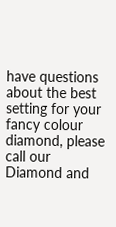have questions about the best setting for your fancy colour diamond, please call our Diamond and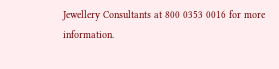Jewellery Consultants at 800 0353 0016 for more information.